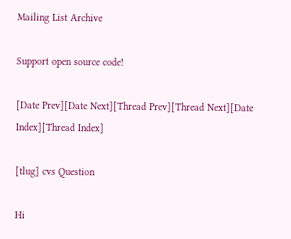Mailing List Archive

Support open source code!

[Date Prev][Date Next][Thread Prev][Thread Next][Date Index][Thread Index]

[tlug] cvs Question

Hi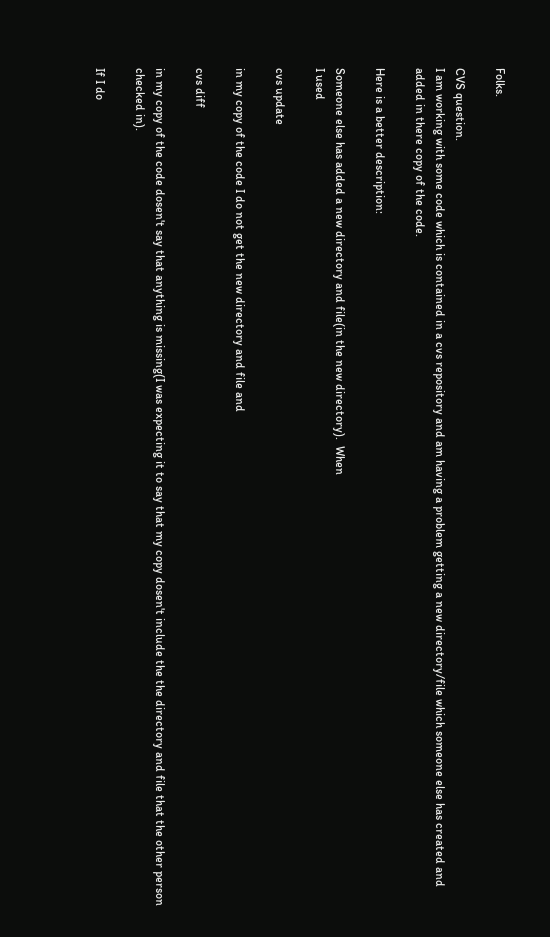Folks.

CVS question.
I am working with some code which is contained in a cvs repository and am having a problem getting a new directory/file which someone else has created and added in there copy of the code.

Here is a better description:

Someone else has added a new directory and file(in the new directory).  When
I used

cvs update

in my copy of the code I do not get the new directory and file and

cvs diff

in my copy of the code dosen't say that anything is missing(I was expecting it to say that my copy dosen't include the the directory and file that the other person checked in).

If I do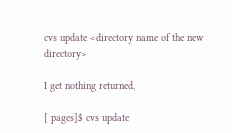cvs update <directory name of the new directory>

I get nothing returned,

[ pages]$ cvs update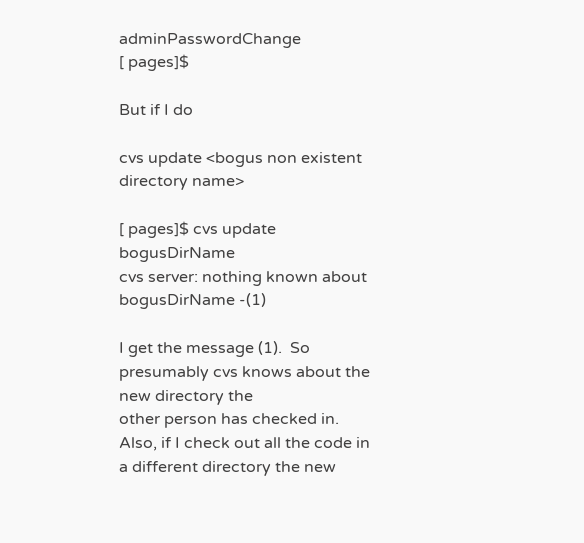adminPasswordChange
[ pages]$

But if I do

cvs update <bogus non existent directory name>

[ pages]$ cvs update bogusDirName
cvs server: nothing known about bogusDirName -(1)

I get the message (1).  So presumably cvs knows about the new directory the
other person has checked in.
Also, if I check out all the code in a different directory the new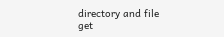directory and file get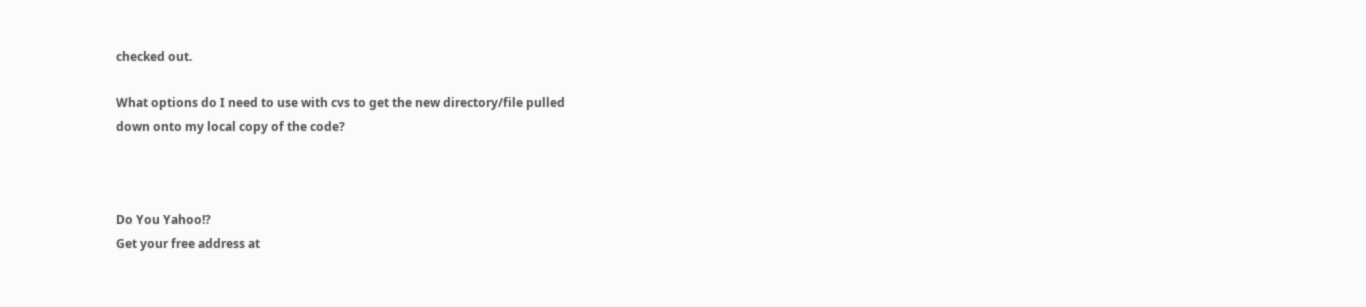checked out.

What options do I need to use with cvs to get the new directory/file pulled
down onto my local copy of the code?



Do You Yahoo!?
Get your free address at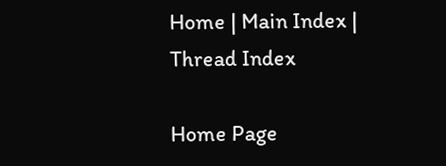Home | Main Index | Thread Index

Home Page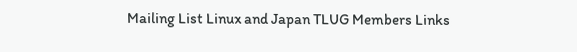Mailing List Linux and Japan TLUG Members Links